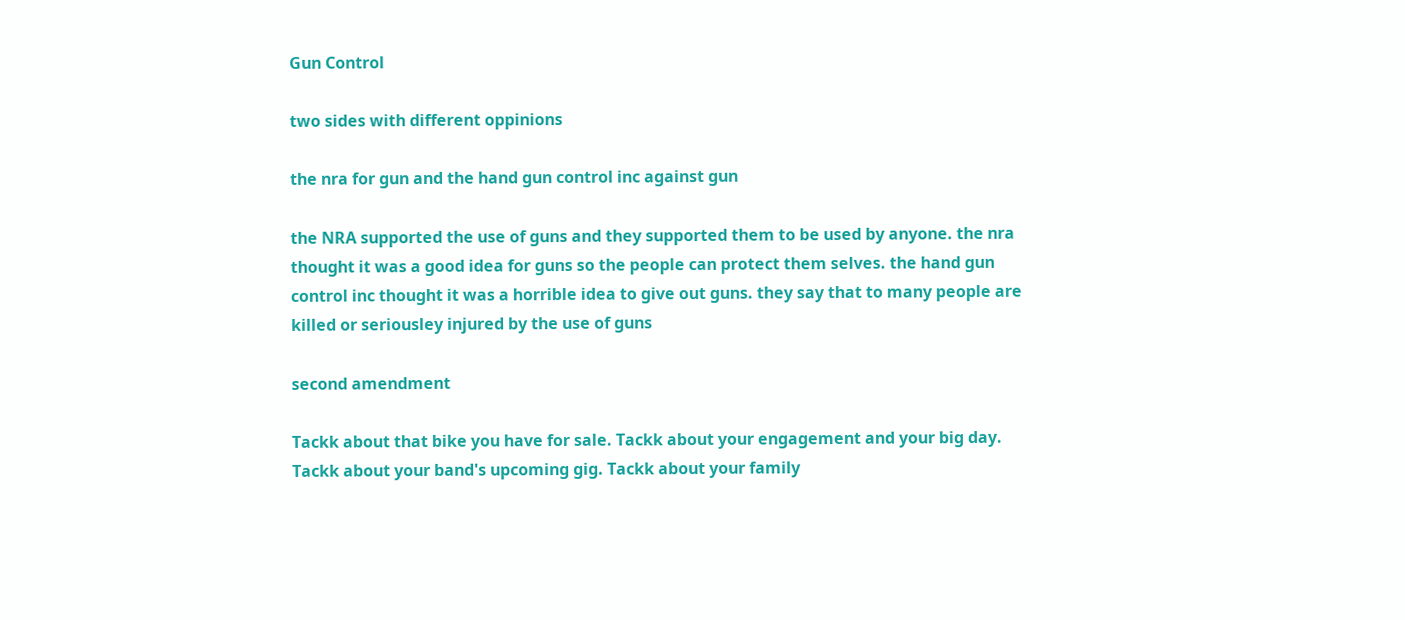Gun Control

two sides with different oppinions

the nra for gun and the hand gun control inc against gun

the NRA supported the use of guns and they supported them to be used by anyone. the nra thought it was a good idea for guns so the people can protect them selves. the hand gun control inc thought it was a horrible idea to give out guns. they say that to many people are killed or seriousley injured by the use of guns

second amendment

Tackk about that bike you have for sale. Tackk about your engagement and your big day. Tackk about your band's upcoming gig. Tackk about your family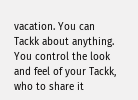vacation. You can Tackk about anything. You control the look and feel of your Tackk, who to share it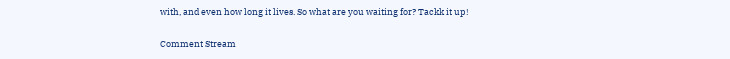with, and even how long it lives. So what are you waiting for? Tackk it up!

Comment Stream